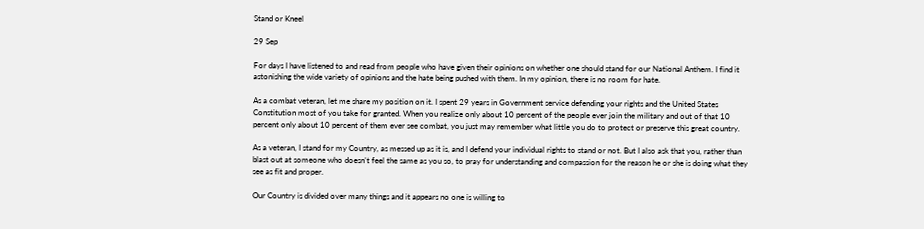Stand or Kneel

29 Sep

For days I have listened to and read from people who have given their opinions on whether one should stand for our National Anthem. I find it astonishing the wide variety of opinions and the hate being pushed with them. In my opinion, there is no room for hate.

As a combat veteran, let me share my position on it. I spent 29 years in Government service defending your rights and the United States Constitution most of you take for granted. When you realize only about 10 percent of the people ever join the military and out of that 10 percent only about 10 percent of them ever see combat, you just may remember what little you do to protect or preserve this great country.

As a veteran, I stand for my Country, as messed up as it is, and I defend your individual rights to stand or not. But I also ask that you, rather than blast out at someone who doesn’t feel the same as you so, to pray for understanding and compassion for the reason he or she is doing what they see as fit and proper.

Our Country is divided over many things and it appears no one is willing to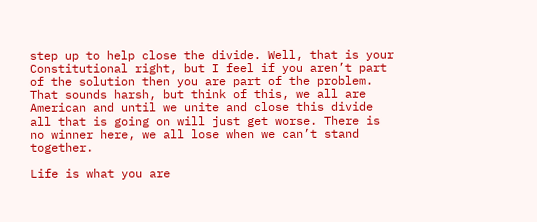step up to help close the divide. Well, that is your Constitutional right, but I feel if you aren’t part of the solution then you are part of the problem. That sounds harsh, but think of this, we all are American and until we unite and close this divide all that is going on will just get worse. There is no winner here, we all lose when we can’t stand together.

Life is what you are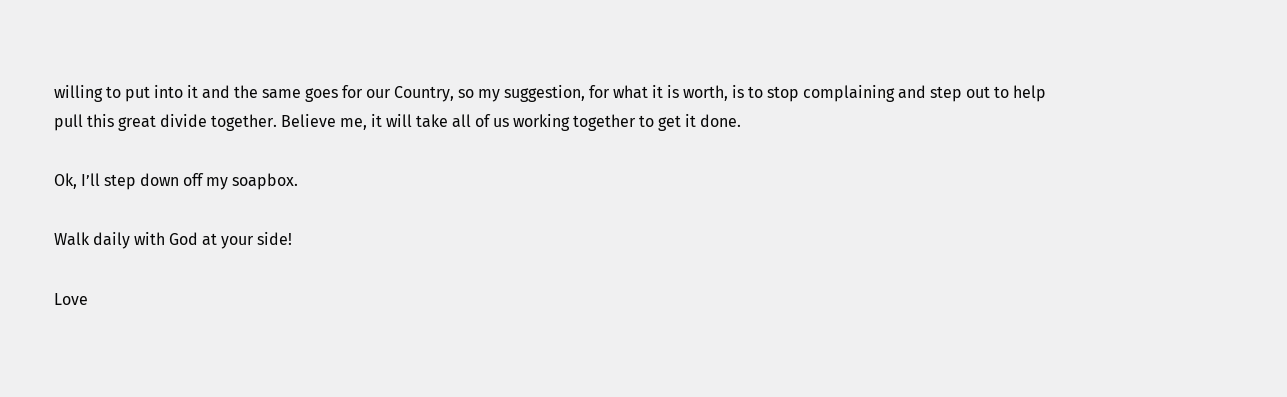willing to put into it and the same goes for our Country, so my suggestion, for what it is worth, is to stop complaining and step out to help pull this great divide together. Believe me, it will take all of us working together to get it done.

Ok, I’ll step down off my soapbox.

Walk daily with God at your side!

Love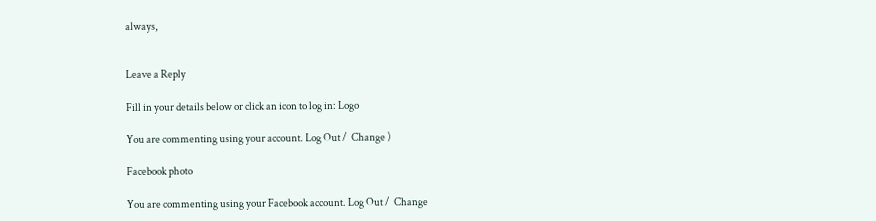always,


Leave a Reply

Fill in your details below or click an icon to log in: Logo

You are commenting using your account. Log Out /  Change )

Facebook photo

You are commenting using your Facebook account. Log Out /  Change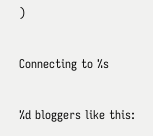)

Connecting to %s

%d bloggers like this: